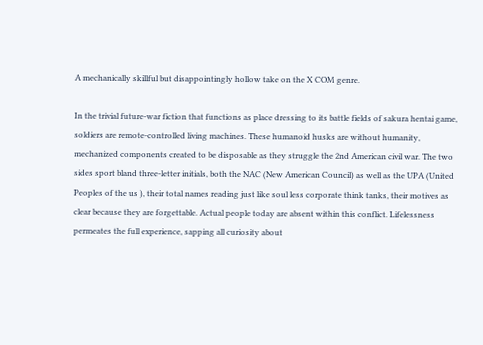A mechanically skillful but disappointingly hollow take on the X COM genre.

In the trivial future-war fiction that functions as place dressing to its battle fields of sakura hentai game, soldiers are remote-controlled living machines. These humanoid husks are without humanity, mechanized components created to be disposable as they struggle the 2nd American civil war. The two sides sport bland three-letter initials, both the NAC (New American Council) as well as the UPA (United Peoples of the us ), their total names reading just like soul less corporate think tanks, their motives as clear because they are forgettable. Actual people today are absent within this conflict. Lifelessness permeates the full experience, sapping all curiosity about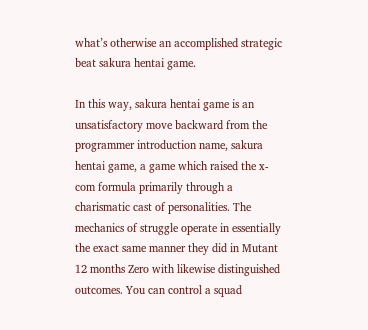what’s otherwise an accomplished strategic beat sakura hentai game.

In this way, sakura hentai game is an unsatisfactory move backward from the programmer introduction name, sakura hentai game, a game which raised the x-com formula primarily through a charismatic cast of personalities. The mechanics of struggle operate in essentially the exact same manner they did in Mutant 12 months Zero with likewise distinguished outcomes. You can control a squad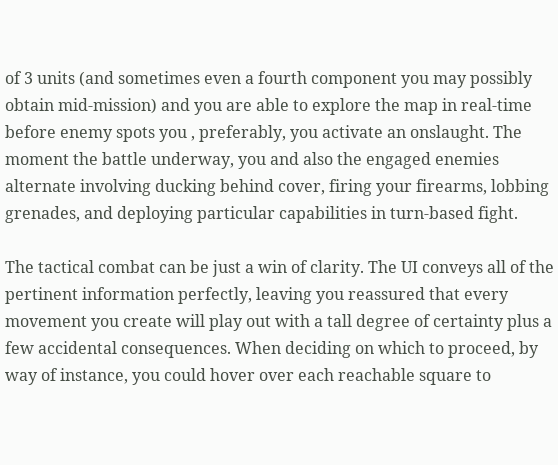of 3 units (and sometimes even a fourth component you may possibly obtain mid-mission) and you are able to explore the map in real-time before enemy spots you , preferably, you activate an onslaught. The moment the battle underway, you and also the engaged enemies alternate involving ducking behind cover, firing your firearms, lobbing grenades, and deploying particular capabilities in turn-based fight.

The tactical combat can be just a win of clarity. The UI conveys all of the pertinent information perfectly, leaving you reassured that every movement you create will play out with a tall degree of certainty plus a few accidental consequences. When deciding on which to proceed, by way of instance, you could hover over each reachable square to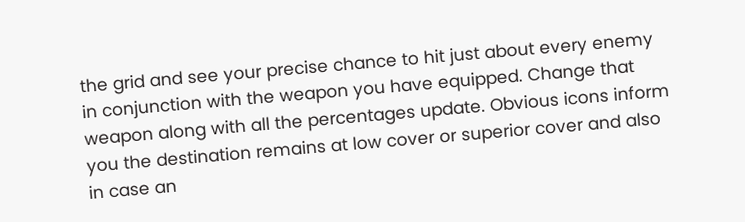the grid and see your precise chance to hit just about every enemy in conjunction with the weapon you have equipped. Change that weapon along with all the percentages update. Obvious icons inform you the destination remains at low cover or superior cover and also in case an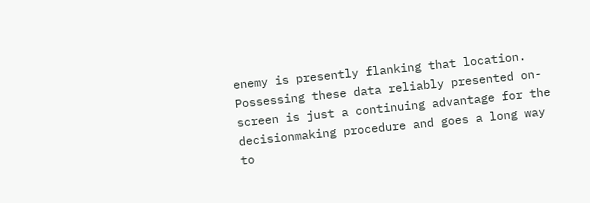enemy is presently flanking that location. Possessing these data reliably presented on-screen is just a continuing advantage for the decisionmaking procedure and goes a long way to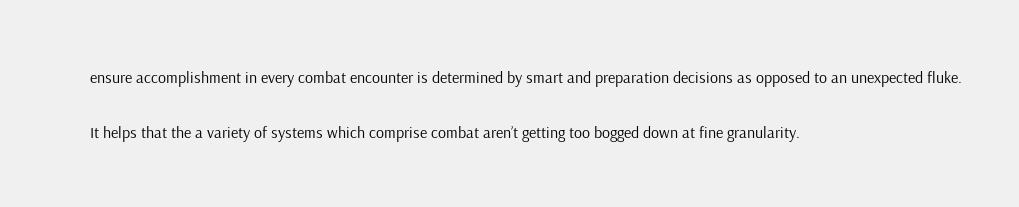ensure accomplishment in every combat encounter is determined by smart and preparation decisions as opposed to an unexpected fluke.

It helps that the a variety of systems which comprise combat aren’t getting too bogged down at fine granularity.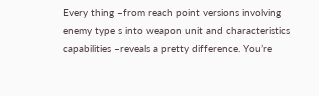Every thing –from reach point versions involving enemy type s into weapon unit and characteristics capabilities –reveals a pretty difference. You’re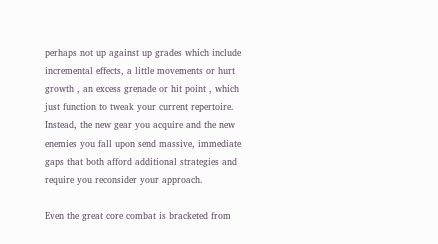perhaps not up against up grades which include incremental effects, a little movements or hurt growth , an excess grenade or hit point , which just function to tweak your current repertoire. Instead, the new gear you acquire and the new enemies you fall upon send massive, immediate gaps that both afford additional strategies and require you reconsider your approach.

Even the great core combat is bracketed from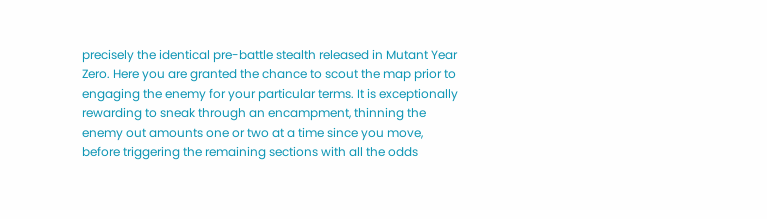precisely the identical pre-battle stealth released in Mutant Year Zero. Here you are granted the chance to scout the map prior to engaging the enemy for your particular terms. It is exceptionally rewarding to sneak through an encampment, thinning the enemy out amounts one or two at a time since you move, before triggering the remaining sections with all the odds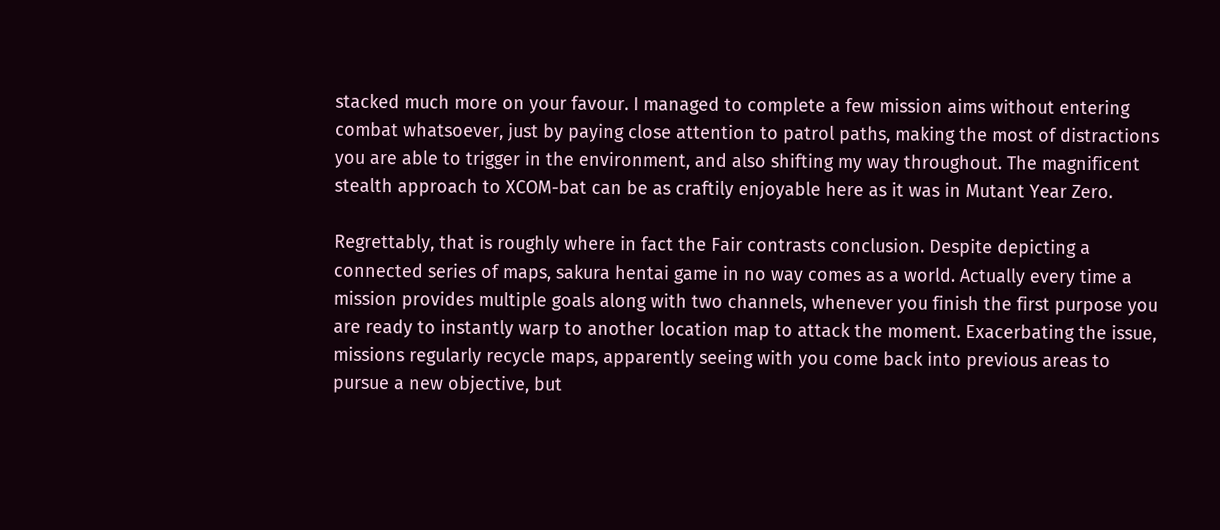stacked much more on your favour. I managed to complete a few mission aims without entering combat whatsoever, just by paying close attention to patrol paths, making the most of distractions you are able to trigger in the environment, and also shifting my way throughout. The magnificent stealth approach to XCOM-bat can be as craftily enjoyable here as it was in Mutant Year Zero.

Regrettably, that is roughly where in fact the Fair contrasts conclusion. Despite depicting a connected series of maps, sakura hentai game in no way comes as a world. Actually every time a mission provides multiple goals along with two channels, whenever you finish the first purpose you are ready to instantly warp to another location map to attack the moment. Exacerbating the issue, missions regularly recycle maps, apparently seeing with you come back into previous areas to pursue a new objective, but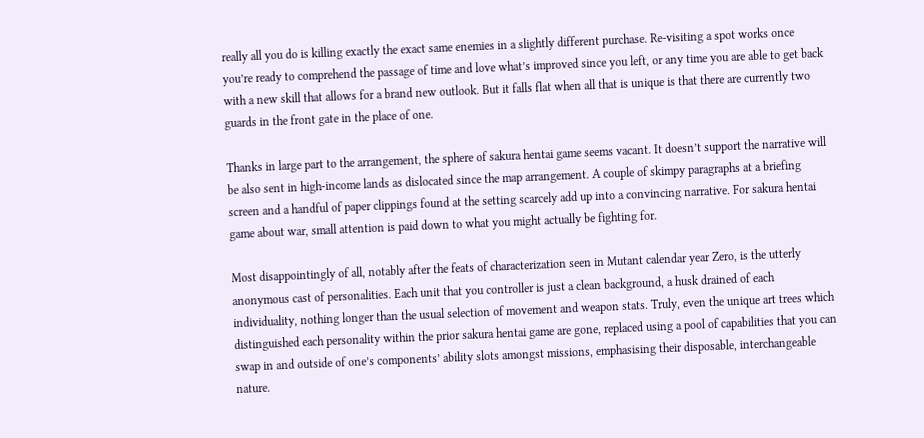really all you do is killing exactly the exact same enemies in a slightly different purchase. Re-visiting a spot works once you’re ready to comprehend the passage of time and love what’s improved since you left, or any time you are able to get back with a new skill that allows for a brand new outlook. But it falls flat when all that is unique is that there are currently two guards in the front gate in the place of one.

Thanks in large part to the arrangement, the sphere of sakura hentai game seems vacant. It doesn’t support the narrative will be also sent in high-income lands as dislocated since the map arrangement. A couple of skimpy paragraphs at a briefing screen and a handful of paper clippings found at the setting scarcely add up into a convincing narrative. For sakura hentai game about war, small attention is paid down to what you might actually be fighting for.

Most disappointingly of all, notably after the feats of characterization seen in Mutant calendar year Zero, is the utterly anonymous cast of personalities. Each unit that you controller is just a clean background, a husk drained of each individuality, nothing longer than the usual selection of movement and weapon stats. Truly, even the unique art trees which distinguished each personality within the prior sakura hentai game are gone, replaced using a pool of capabilities that you can swap in and outside of one’s components’ ability slots amongst missions, emphasising their disposable, interchangeable nature.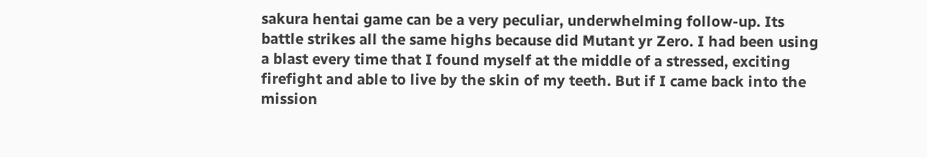sakura hentai game can be a very peculiar, underwhelming follow-up. Its battle strikes all the same highs because did Mutant yr Zero. I had been using a blast every time that I found myself at the middle of a stressed, exciting firefight and able to live by the skin of my teeth. But if I came back into the mission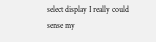select display I really could sense my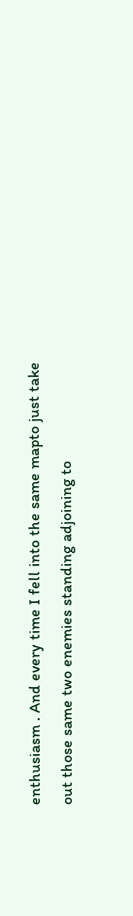enthusiasm . And every time I fell into the same mapto just take out those same two enemies standing adjoining to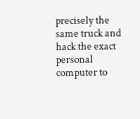precisely the same truck and hack the exact personal computer to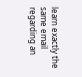learn exactly the same email regarding an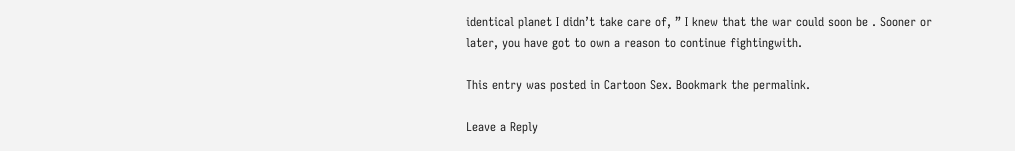identical planet I didn’t take care of, ” I knew that the war could soon be . Sooner or later, you have got to own a reason to continue fightingwith.

This entry was posted in Cartoon Sex. Bookmark the permalink.

Leave a Reply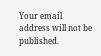Your email address will not be published.